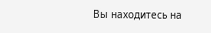Вы находитесь на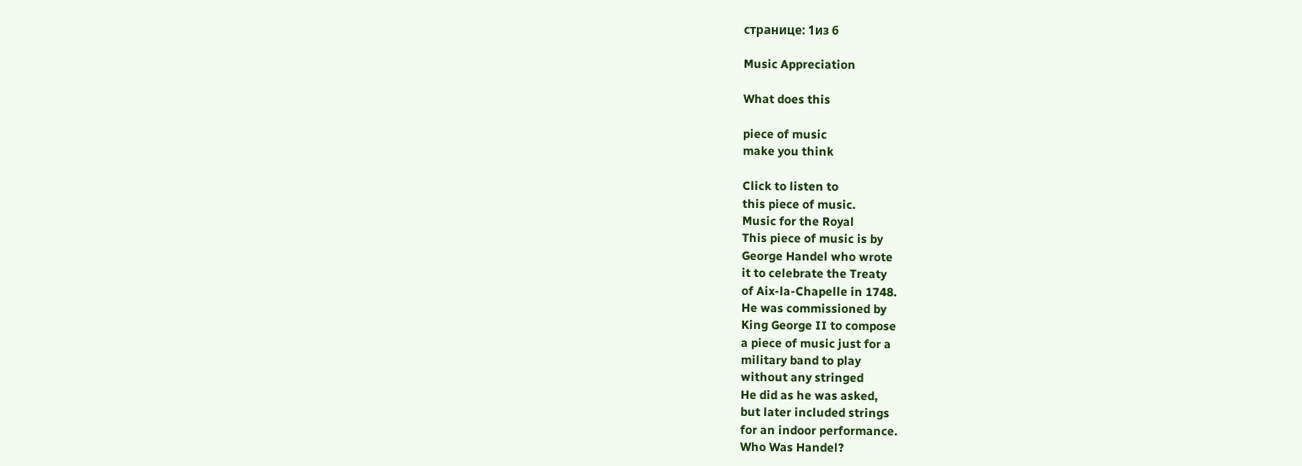странице: 1из 6

Music Appreciation

What does this

piece of music
make you think

Click to listen to
this piece of music.
Music for the Royal
This piece of music is by
George Handel who wrote
it to celebrate the Treaty
of Aix-la-Chapelle in 1748.
He was commissioned by
King George II to compose
a piece of music just for a
military band to play
without any stringed
He did as he was asked,
but later included strings
for an indoor performance.
Who Was Handel?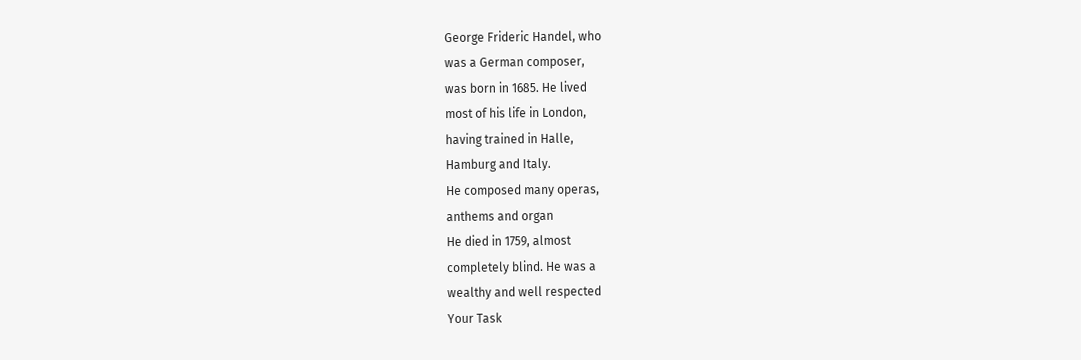George Frideric Handel, who
was a German composer,
was born in 1685. He lived
most of his life in London,
having trained in Halle,
Hamburg and Italy.
He composed many operas,
anthems and organ
He died in 1759, almost
completely blind. He was a
wealthy and well respected
Your Task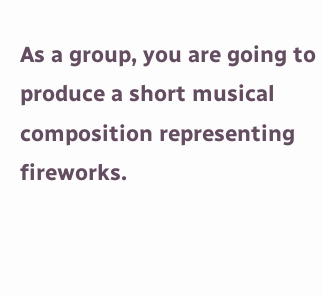As a group, you are going to produce a short musical
composition representing fireworks.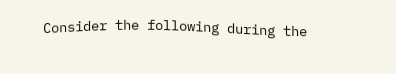Consider the following during the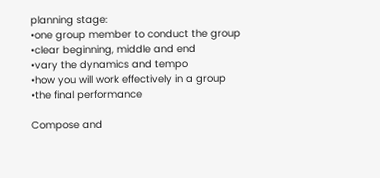planning stage:
•one group member to conduct the group
•clear beginning, middle and end
•vary the dynamics and tempo
•how you will work effectively in a group
•the final performance

Compose and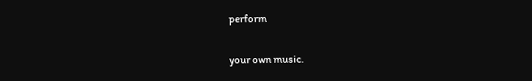perform

your own music.